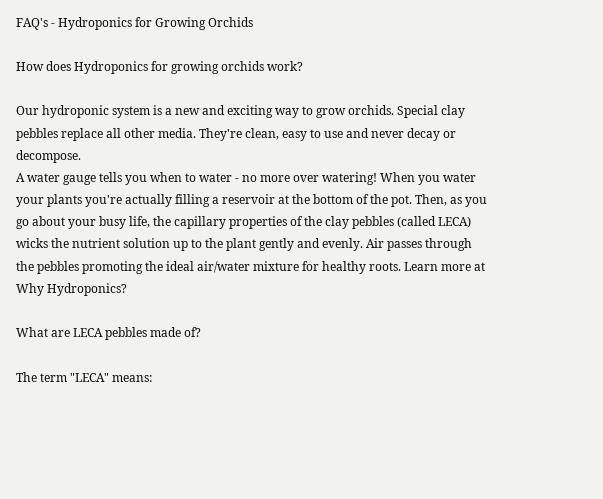FAQ's - Hydroponics for Growing Orchids

How does Hydroponics for growing orchids work?

Our hydroponic system is a new and exciting way to grow orchids. Special clay pebbles replace all other media. They're clean, easy to use and never decay or decompose.
A water gauge tells you when to water - no more over watering! When you water your plants you're actually filling a reservoir at the bottom of the pot. Then, as you go about your busy life, the capillary properties of the clay pebbles (called LECA)  wicks the nutrient solution up to the plant gently and evenly. Air passes through the pebbles promoting the ideal air/water mixture for healthy roots. Learn more at Why Hydroponics?

What are LECA pebbles made of?

The term "LECA" means: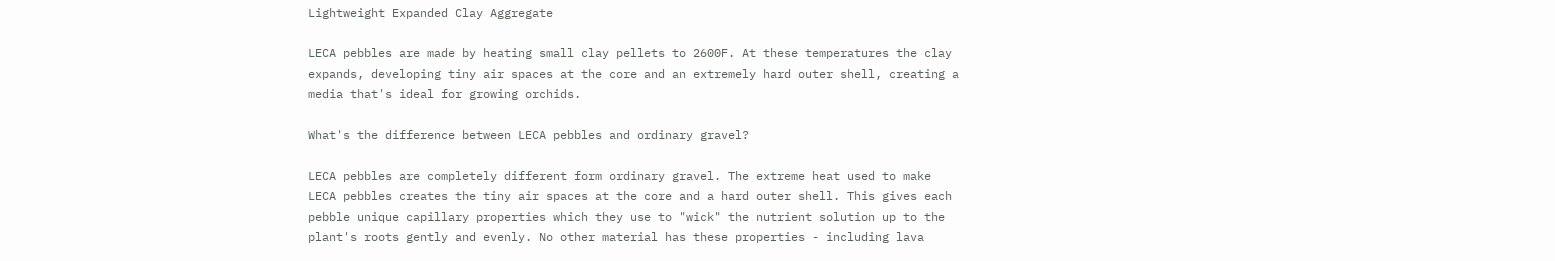Lightweight Expanded Clay Aggregate

LECA pebbles are made by heating small clay pellets to 2600F. At these temperatures the clay expands, developing tiny air spaces at the core and an extremely hard outer shell, creating a media that's ideal for growing orchids.

What's the difference between LECA pebbles and ordinary gravel?

LECA pebbles are completely different form ordinary gravel. The extreme heat used to make LECA pebbles creates the tiny air spaces at the core and a hard outer shell. This gives each pebble unique capillary properties which they use to "wick" the nutrient solution up to the plant's roots gently and evenly. No other material has these properties - including lava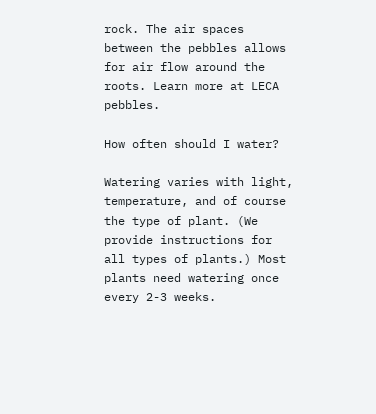rock. The air spaces between the pebbles allows for air flow around the roots. Learn more at LECA pebbles.

How often should I water?

Watering varies with light, temperature, and of course the type of plant. (We provide instructions for all types of plants.) Most plants need watering once every 2-3 weeks.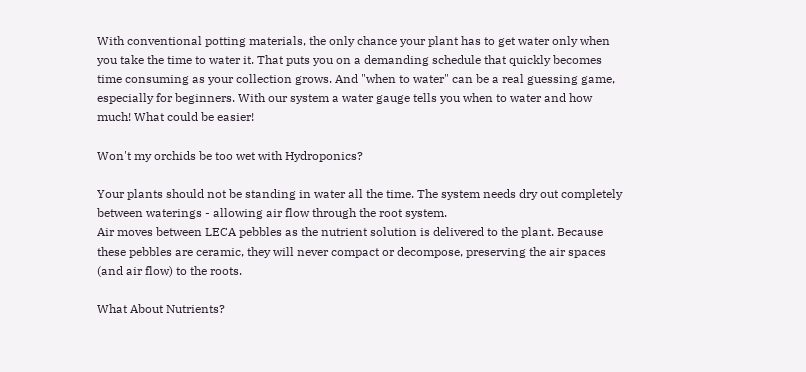With conventional potting materials, the only chance your plant has to get water only when you take the time to water it. That puts you on a demanding schedule that quickly becomes time consuming as your collection grows. And "when to water" can be a real guessing game, especially for beginners. With our system a water gauge tells you when to water and how much! What could be easier!

Won't my orchids be too wet with Hydroponics?

Your plants should not be standing in water all the time. The system needs dry out completely between waterings - allowing air flow through the root system.
Air moves between LECA pebbles as the nutrient solution is delivered to the plant. Because these pebbles are ceramic, they will never compact or decompose, preserving the air spaces (and air flow) to the roots.

What About Nutrients?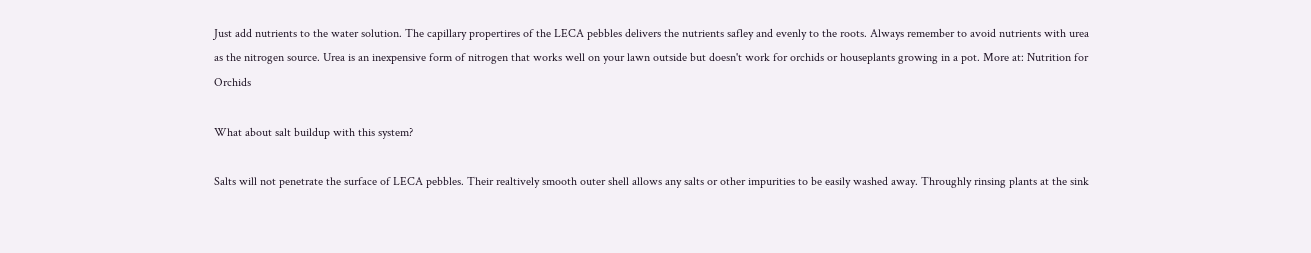Just add nutrients to the water solution. The capillary propertires of the LECA pebbles delivers the nutrients safley and evenly to the roots. Always remember to avoid nutrients with urea as the nitrogen source. Urea is an inexpensive form of nitrogen that works well on your lawn outside but doesn't work for orchids or houseplants growing in a pot. More at: Nutrition for Orchids

What about salt buildup with this system?

Salts will not penetrate the surface of LECA pebbles. Their realtively smooth outer shell allows any salts or other impurities to be easily washed away. Throughly rinsing plants at the sink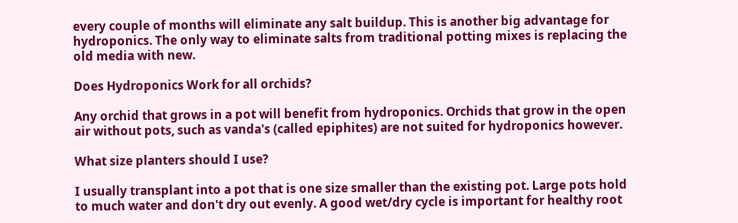every couple of months will eliminate any salt buildup. This is another big advantage for hydroponics. The only way to eliminate salts from traditional potting mixes is replacing the old media with new.

Does Hydroponics Work for all orchids?

Any orchid that grows in a pot will benefit from hydroponics. Orchids that grow in the open air without pots, such as vanda's (called epiphites) are not suited for hydroponics however.

What size planters should I use?

I usually transplant into a pot that is one size smaller than the existing pot. Large pots hold to much water and don't dry out evenly. A good wet/dry cycle is important for healthy root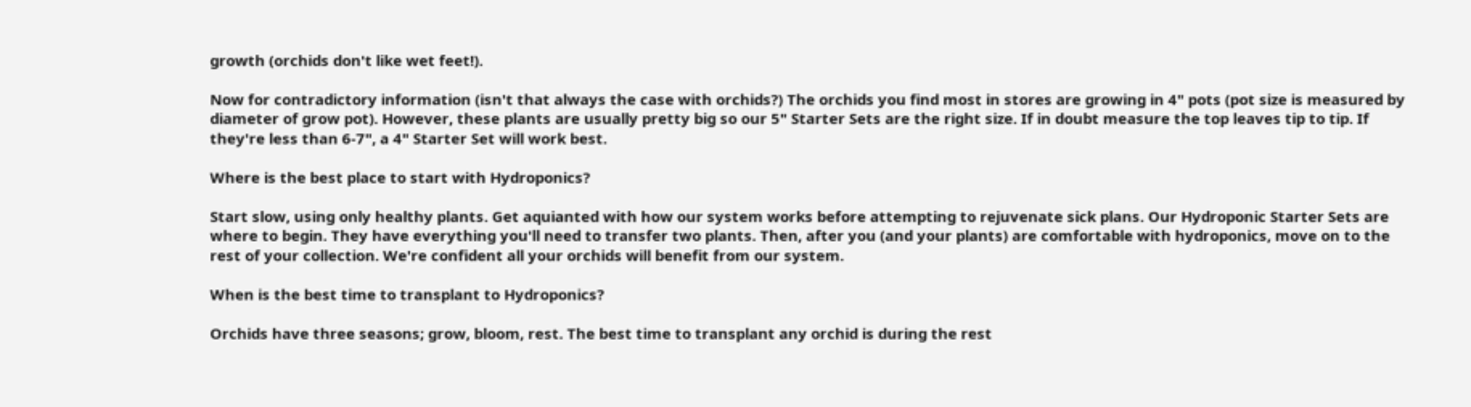growth (orchids don't like wet feet!).

Now for contradictory information (isn't that always the case with orchids?) The orchids you find most in stores are growing in 4" pots (pot size is measured by diameter of grow pot). However, these plants are usually pretty big so our 5" Starter Sets are the right size. If in doubt measure the top leaves tip to tip. If they're less than 6-7", a 4" Starter Set will work best.

Where is the best place to start with Hydroponics?

Start slow, using only healthy plants. Get aquianted with how our system works before attempting to rejuvenate sick plans. Our Hydroponic Starter Sets are where to begin. They have everything you'll need to transfer two plants. Then, after you (and your plants) are comfortable with hydroponics, move on to the rest of your collection. We're confident all your orchids will benefit from our system.

When is the best time to transplant to Hydroponics?

Orchids have three seasons; grow, bloom, rest. The best time to transplant any orchid is during the rest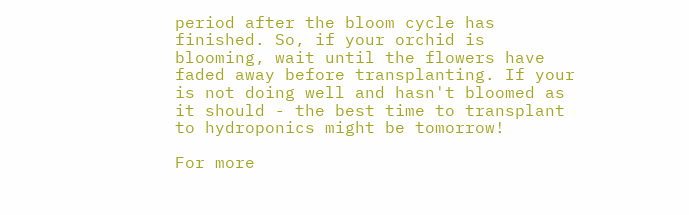period after the bloom cycle has finished. So, if your orchid is blooming, wait until the flowers have faded away before transplanting. If your is not doing well and hasn't bloomed as it should - the best time to transplant to hydroponics might be tomorrow!

For more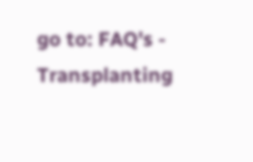go to: FAQ's - Transplanting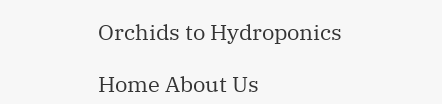Orchids to Hydroponics

Home About Us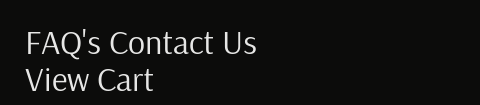FAQ's Contact Us
View Cart